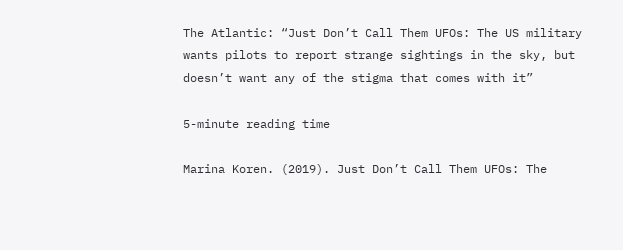The Atlantic: “Just Don’t Call Them UFOs: The US military wants pilots to report strange sightings in the sky, but doesn’t want any of the stigma that comes with it”

5-minute reading time

Marina Koren. (2019). Just Don’t Call Them UFOs: The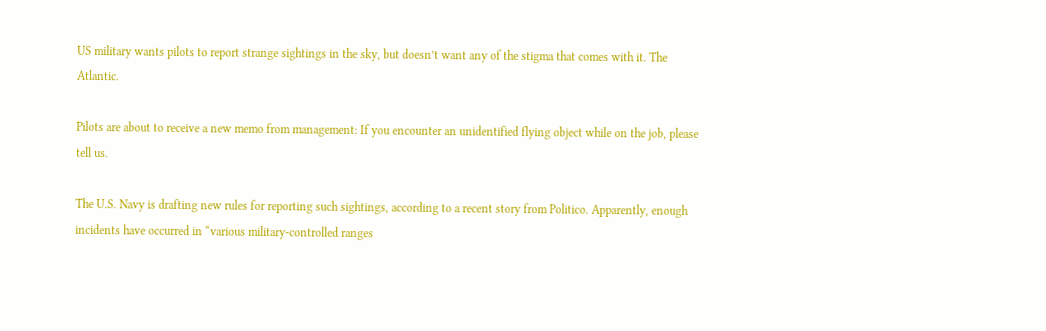US military wants pilots to report strange sightings in the sky, but doesn’t want any of the stigma that comes with it. The Atlantic.

Pilots are about to receive a new memo from management: If you encounter an unidentified flying object while on the job, please tell us.

The U.S. Navy is drafting new rules for reporting such sightings, according to a recent story from Politico. Apparently, enough incidents have occurred in “various military-controlled ranges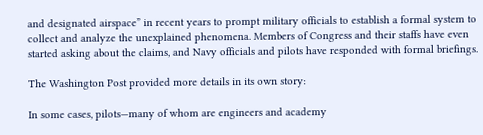and designated airspace” in recent years to prompt military officials to establish a formal system to collect and analyze the unexplained phenomena. Members of Congress and their staffs have even started asking about the claims, and Navy officials and pilots have responded with formal briefings.

The Washington Post provided more details in its own story:

In some cases, pilots—many of whom are engineers and academy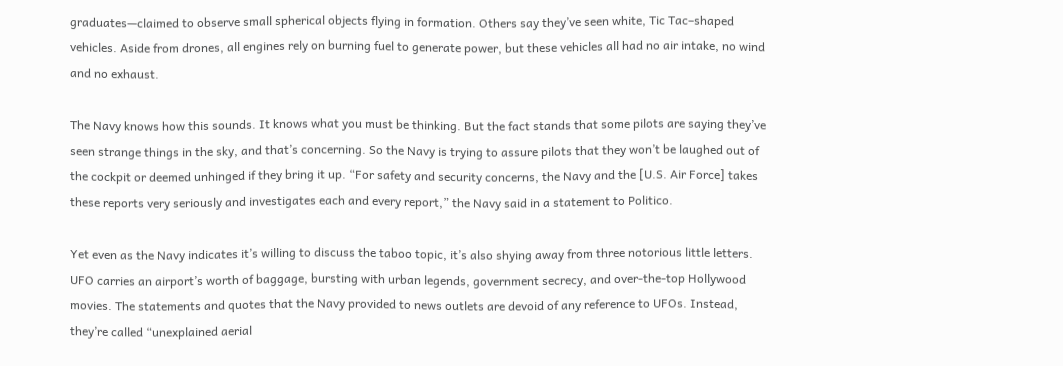graduates—claimed to observe small spherical objects flying in formation. Others say they’ve seen white, Tic Tac–shaped vehicles. Aside from drones, all engines rely on burning fuel to generate power, but these vehicles all had no air intake, no wind and no exhaust.

The Navy knows how this sounds. It knows what you must be thinking. But the fact stands that some pilots are saying they’ve seen strange things in the sky, and that’s concerning. So the Navy is trying to assure pilots that they won’t be laughed out of the cockpit or deemed unhinged if they bring it up. “For safety and security concerns, the Navy and the [U.S. Air Force] takes these reports very seriously and investigates each and every report,” the Navy said in a statement to Politico.

Yet even as the Navy indicates it’s willing to discuss the taboo topic, it’s also shying away from three notorious little letters. UFO carries an airport’s worth of baggage, bursting with urban legends, government secrecy, and over-the-top Hollywood movies. The statements and quotes that the Navy provided to news outlets are devoid of any reference to UFOs. Instead, they’re called “unexplained aerial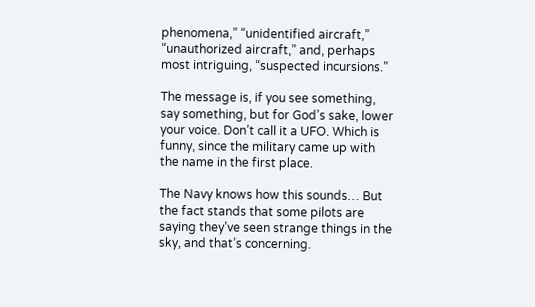phenomena,” “unidentified aircraft,” “unauthorized aircraft,” and, perhaps most intriguing, “suspected incursions.”

The message is, if you see something, say something, but for God’s sake, lower your voice. Don’t call it a UFO. Which is funny, since the military came up with the name in the first place.

The Navy knows how this sounds… But the fact stands that some pilots are saying they’ve seen strange things in the sky, and that’s concerning.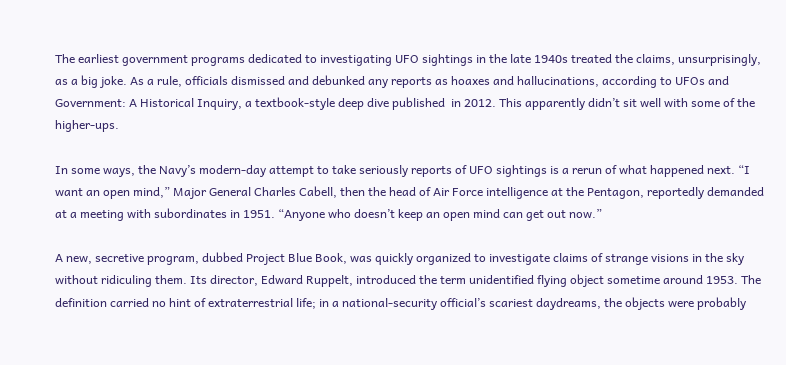The earliest government programs dedicated to investigating UFO sightings in the late 1940s treated the claims, unsurprisingly, as a big joke. As a rule, officials dismissed and debunked any reports as hoaxes and hallucinations, according to UFOs and Government: A Historical Inquiry, a textbook-style deep dive published  in 2012. This apparently didn’t sit well with some of the higher-ups.

In some ways, the Navy’s modern-day attempt to take seriously reports of UFO sightings is a rerun of what happened next. “I want an open mind,” Major General Charles Cabell, then the head of Air Force intelligence at the Pentagon, reportedly demanded at a meeting with subordinates in 1951. “Anyone who doesn’t keep an open mind can get out now.”

A new, secretive program, dubbed Project Blue Book, was quickly organized to investigate claims of strange visions in the sky without ridiculing them. Its director, Edward Ruppelt, introduced the term unidentified flying object sometime around 1953. The definition carried no hint of extraterrestrial life; in a national-security official’s scariest daydreams, the objects were probably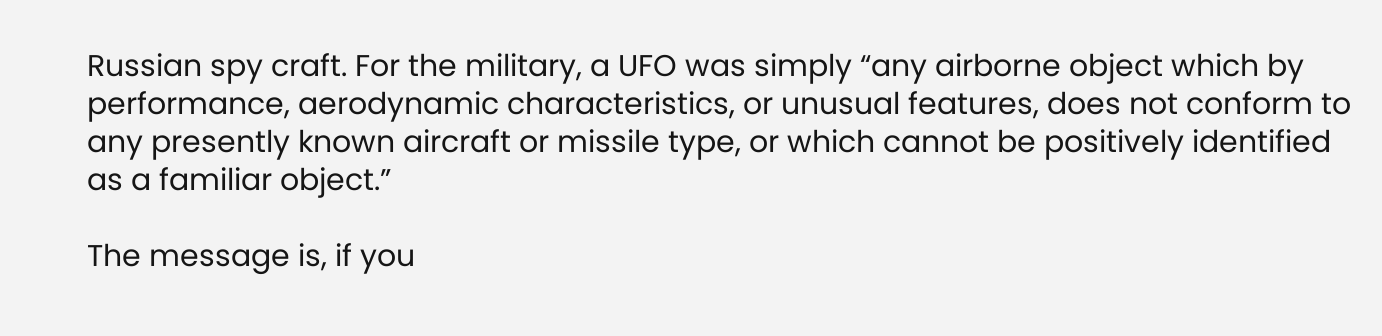Russian spy craft. For the military, a UFO was simply “any airborne object which by performance, aerodynamic characteristics, or unusual features, does not conform to any presently known aircraft or missile type, or which cannot be positively identified as a familiar object.”

The message is, if you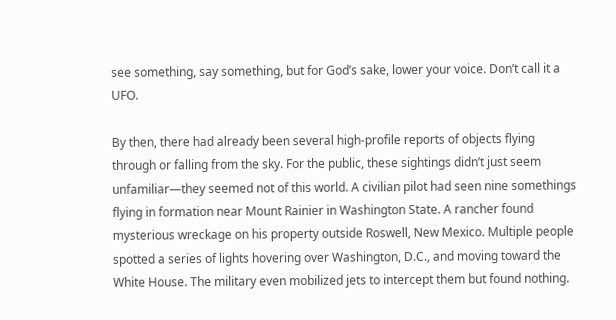see something, say something, but for God’s sake, lower your voice. Don’t call it a UFO.

By then, there had already been several high-profile reports of objects flying through or falling from the sky. For the public, these sightings didn’t just seem unfamiliar—they seemed not of this world. A civilian pilot had seen nine somethings flying in formation near Mount Rainier in Washington State. A rancher found mysterious wreckage on his property outside Roswell, New Mexico. Multiple people spotted a series of lights hovering over Washington, D.C., and moving toward the White House. The military even mobilized jets to intercept them but found nothing.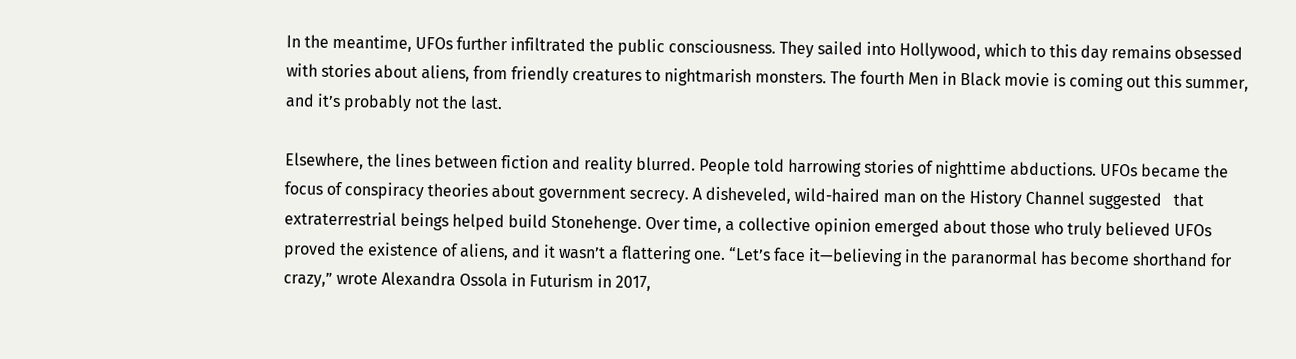In the meantime, UFOs further infiltrated the public consciousness. They sailed into Hollywood, which to this day remains obsessed with stories about aliens, from friendly creatures to nightmarish monsters. The fourth Men in Black movie is coming out this summer, and it’s probably not the last.

Elsewhere, the lines between fiction and reality blurred. People told harrowing stories of nighttime abductions. UFOs became the focus of conspiracy theories about government secrecy. A disheveled, wild-haired man on the History Channel suggested   that extraterrestrial beings helped build Stonehenge. Over time, a collective opinion emerged about those who truly believed UFOs proved the existence of aliens, and it wasn’t a flattering one. “Let’s face it—believing in the paranormal has become shorthand for crazy,” wrote Alexandra Ossola in Futurism in 2017,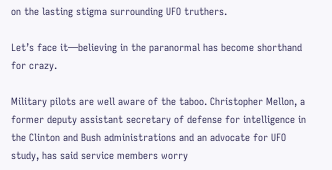on the lasting stigma surrounding UFO truthers.

Let’s face it—believing in the paranormal has become shorthand for crazy.

Military pilots are well aware of the taboo. Christopher Mellon, a former deputy assistant secretary of defense for intelligence in the Clinton and Bush administrations and an advocate for UFO study, has said service members worry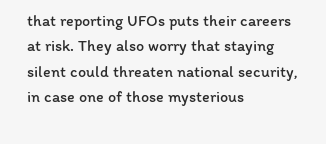that reporting UFOs puts their careers at risk. They also worry that staying silent could threaten national security, in case one of those mysterious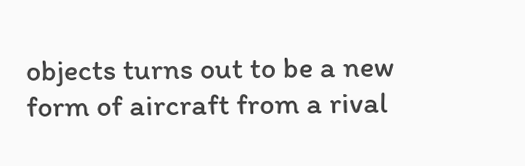objects turns out to be a new form of aircraft from a rival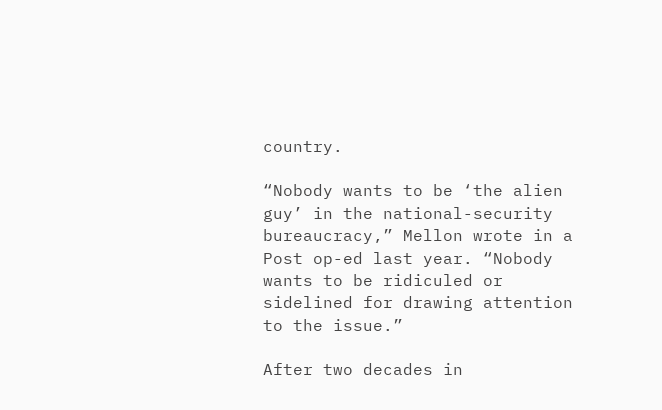country.

“Nobody wants to be ‘the alien guy’ in the national-security bureaucracy,” Mellon wrote in a Post op-ed last year. “Nobody wants to be ridiculed or sidelined for drawing attention to the issue.”

After two decades in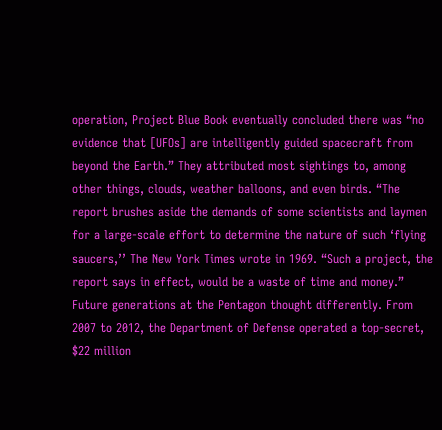operation, Project Blue Book eventually concluded there was “no evidence that [UFOs] are intelligently guided spacecraft from beyond the Earth.” They attributed most sightings to, among other things, clouds, weather balloons, and even birds. “The report brushes aside the demands of some scientists and laymen for a large-scale effort to determine the nature of such ‘flying saucers,’’ The New York Times wrote in 1969. “Such a project, the report says in effect, would be a waste of time and money.” Future generations at the Pentagon thought differently. From 2007 to 2012, the Department of Defense operated a top-secret, $22 million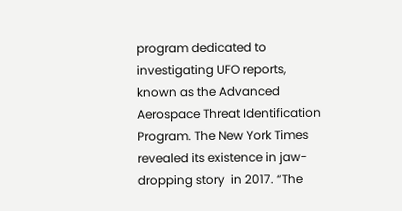program dedicated to investigating UFO reports, known as the Advanced Aerospace Threat Identification Program. The New York Times revealed its existence in jaw-dropping story  in 2017. “The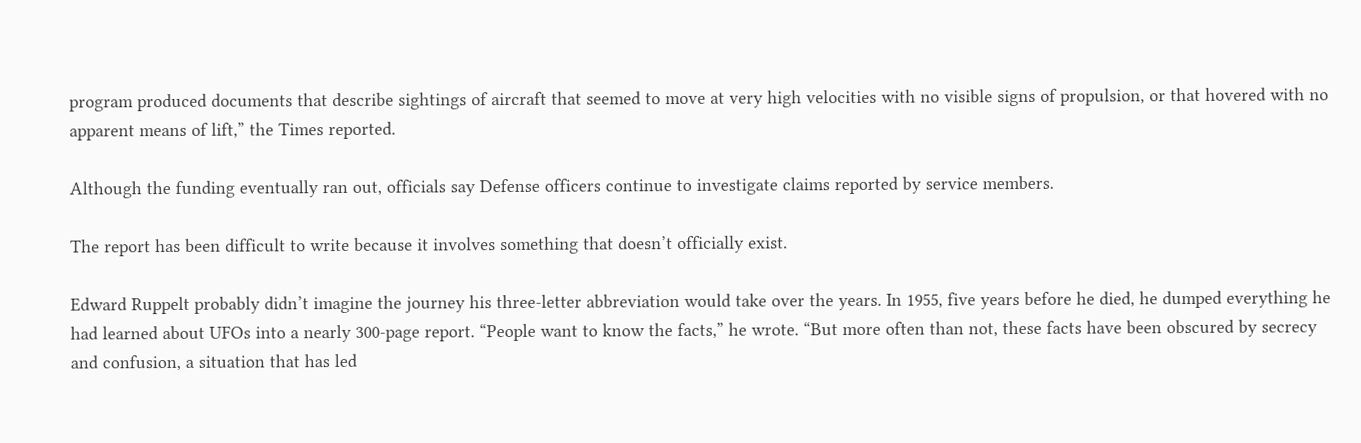program produced documents that describe sightings of aircraft that seemed to move at very high velocities with no visible signs of propulsion, or that hovered with no apparent means of lift,” the Times reported.

Although the funding eventually ran out, officials say Defense officers continue to investigate claims reported by service members.

The report has been difficult to write because it involves something that doesn’t officially exist.

Edward Ruppelt probably didn’t imagine the journey his three-letter abbreviation would take over the years. In 1955, five years before he died, he dumped everything he had learned about UFOs into a nearly 300-page report. “People want to know the facts,” he wrote. “But more often than not, these facts have been obscured by secrecy and confusion, a situation that has led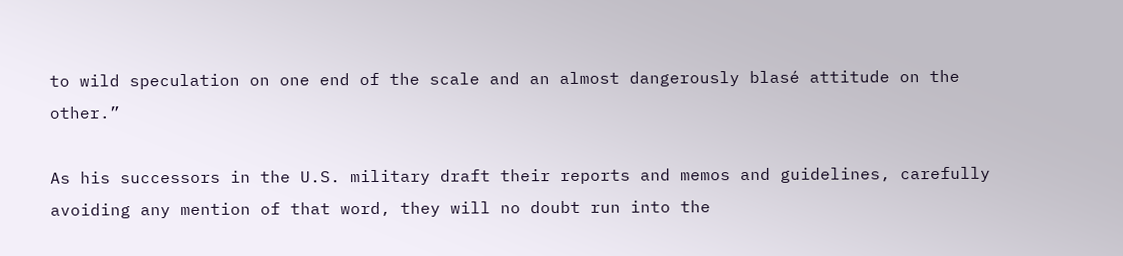to wild speculation on one end of the scale and an almost dangerously blasé attitude on the other.”

As his successors in the U.S. military draft their reports and memos and guidelines, carefully avoiding any mention of that word, they will no doubt run into the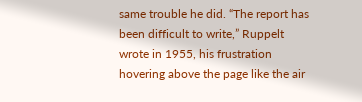same trouble he did. “The report has been difficult to write,” Ruppelt wrote in 1955, his frustration hovering above the page like the air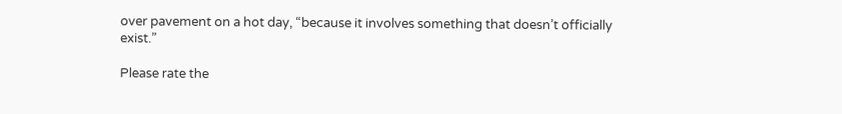over pavement on a hot day, “because it involves something that doesn’t officially exist.”

Please rate the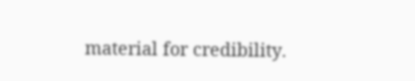material for credibility.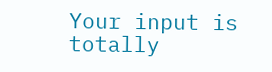Your input is totally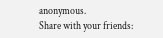anonymous.
Share with your friends: